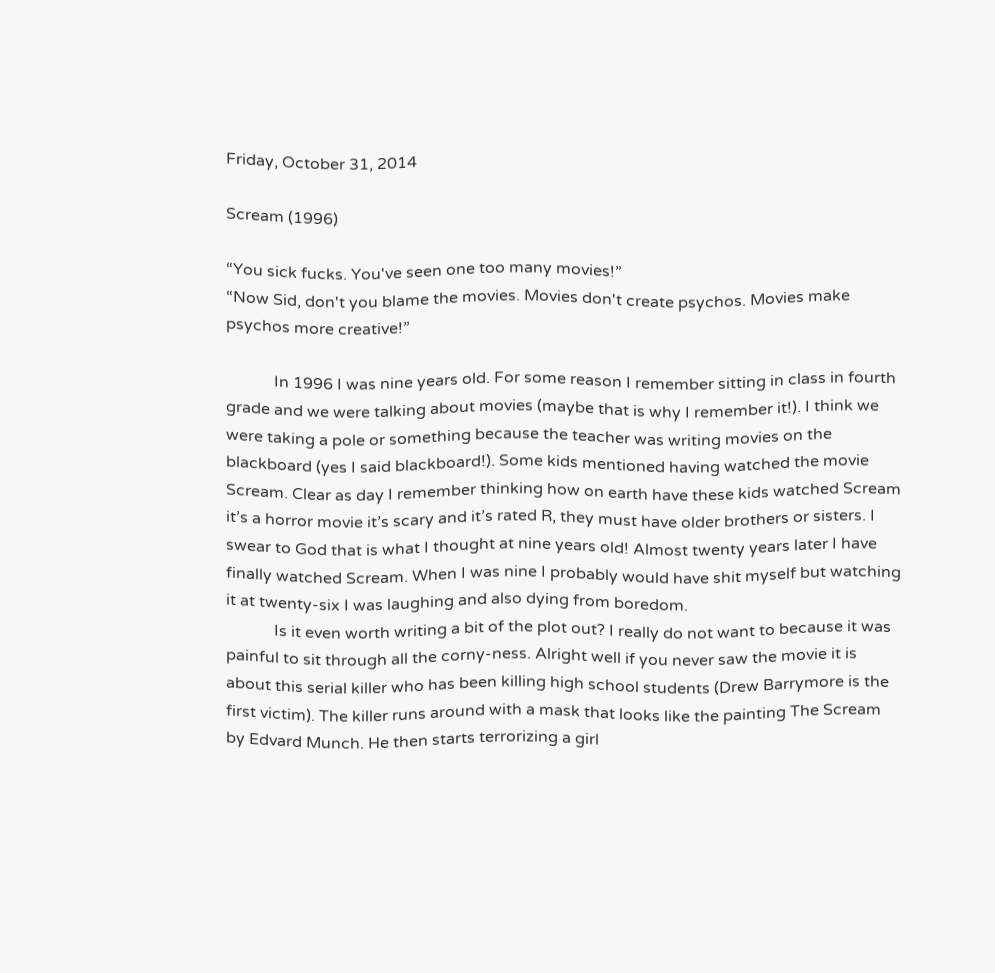Friday, October 31, 2014

Scream (1996)

“You sick fucks. You've seen one too many movies!”
“Now Sid, don't you blame the movies. Movies don't create psychos. Movies make psychos more creative!”

            In 1996 I was nine years old. For some reason I remember sitting in class in fourth grade and we were talking about movies (maybe that is why I remember it!). I think we were taking a pole or something because the teacher was writing movies on the blackboard (yes I said blackboard!). Some kids mentioned having watched the movie Scream. Clear as day I remember thinking how on earth have these kids watched Scream it’s a horror movie it’s scary and it’s rated R, they must have older brothers or sisters. I swear to God that is what I thought at nine years old! Almost twenty years later I have finally watched Scream. When I was nine I probably would have shit myself but watching it at twenty-six I was laughing and also dying from boredom.
            Is it even worth writing a bit of the plot out? I really do not want to because it was painful to sit through all the corny-ness. Alright well if you never saw the movie it is about this serial killer who has been killing high school students (Drew Barrymore is the first victim). The killer runs around with a mask that looks like the painting The Scream by Edvard Munch. He then starts terrorizing a girl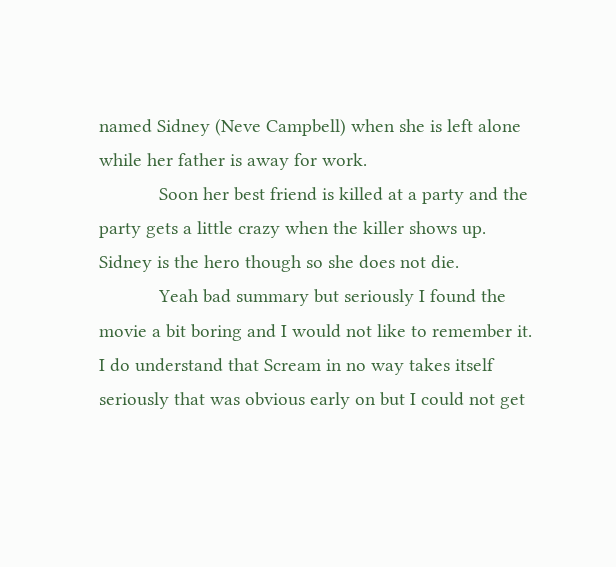named Sidney (Neve Campbell) when she is left alone while her father is away for work.
            Soon her best friend is killed at a party and the party gets a little crazy when the killer shows up. Sidney is the hero though so she does not die.
            Yeah bad summary but seriously I found the movie a bit boring and I would not like to remember it. I do understand that Scream in no way takes itself seriously that was obvious early on but I could not get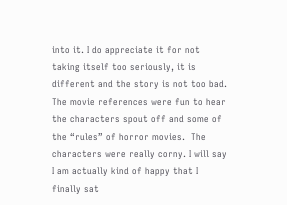into it. I do appreciate it for not taking itself too seriously, it is different and the story is not too bad. The movie references were fun to hear the characters spout off and some of the “rules” of horror movies.  The characters were really corny. I will say I am actually kind of happy that I finally sat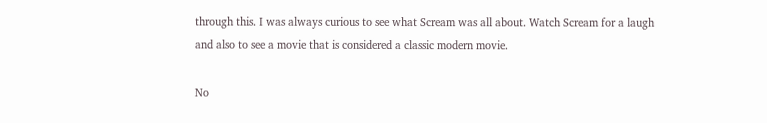through this. I was always curious to see what Scream was all about. Watch Scream for a laugh and also to see a movie that is considered a classic modern movie.

No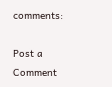comments:

Post a Comment